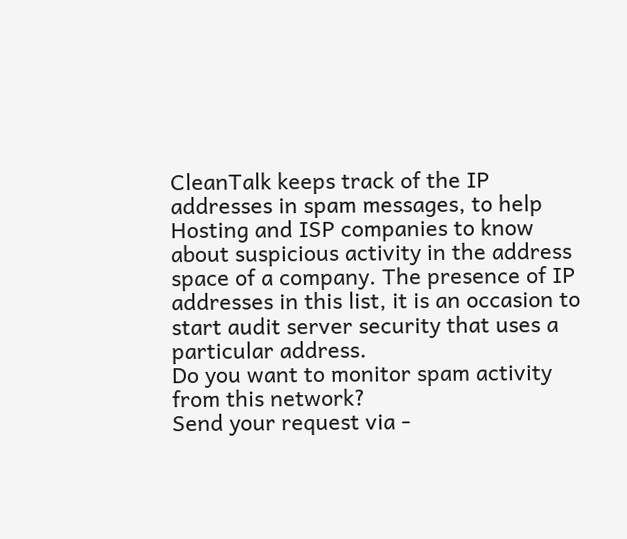CleanTalk keeps track of the IP addresses in spam messages, to help Hosting and ISP companies to know about suspicious activity in the address space of a company. The presence of IP addresses in this list, it is an occasion to start audit server security that uses a particular address.
Do you want to monitor spam activity from this network?
Send your request via -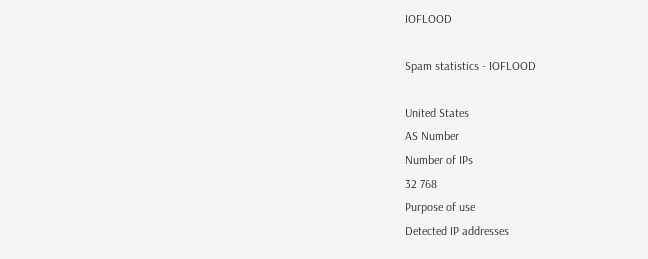IOFLOOD

Spam statistics - IOFLOOD

United States
AS Number
Number of IPs
32 768
Purpose of use
Detected IP addresses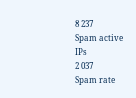8 237
Spam active IPs
2 037
Spam rate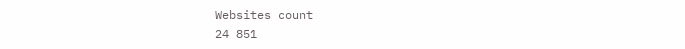Websites count
24 851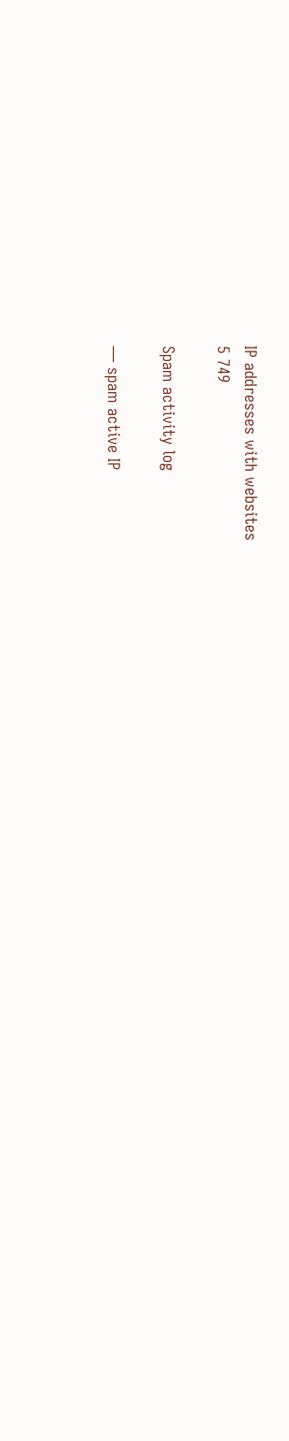IP addresses with websites
5 749

Spam activity log

— spam active IP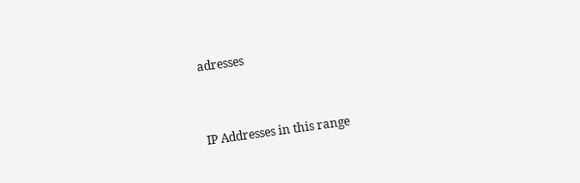adresses



IP Addresses in this range